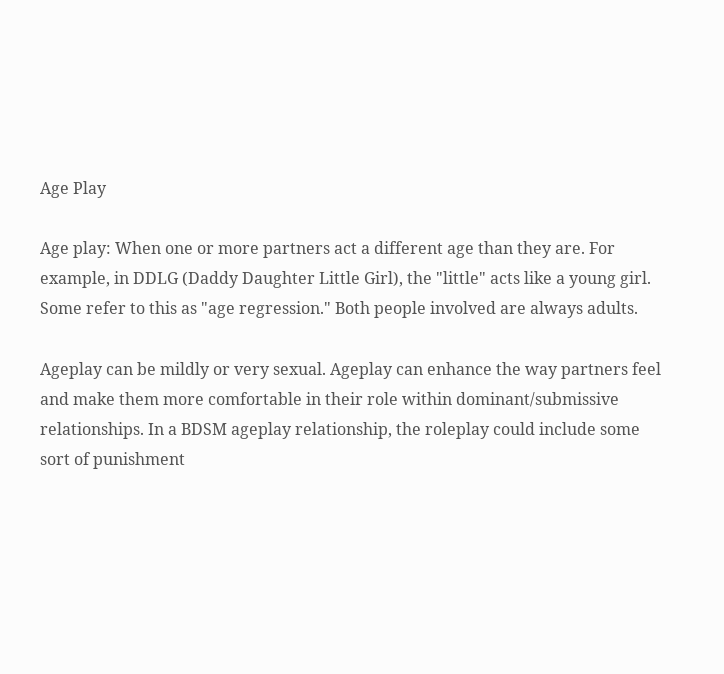Age Play

Age play: When one or more partners act a different age than they are. For example, in DDLG (Daddy Daughter Little Girl), the "little" acts like a young girl. Some refer to this as "age regression." Both people involved are always adults.

Ageplay can be mildly or very sexual. Ageplay can enhance the way partners feel and make them more comfortable in their role within dominant/submissive relationships. In a BDSM ageplay relationship, the roleplay could include some sort of punishment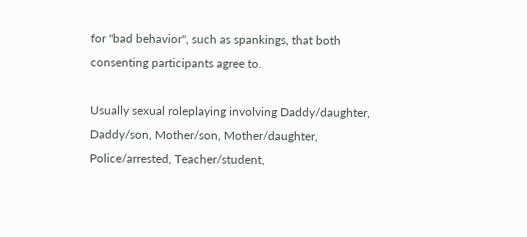for "bad behavior", such as spankings, that both consenting participants agree to.

Usually sexual roleplaying involving Daddy/daughter, Daddy/son, Mother/son, Mother/daughter, Police/arrested, Teacher/student,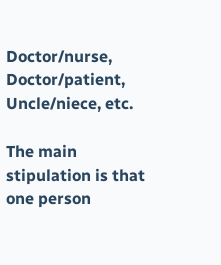Doctor/nurse, Doctor/patient, Uncle/niece, etc.

The main stipulation is that one person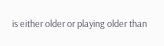is either older or playing older than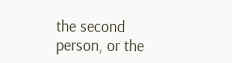the second person, or the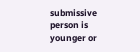submissive person is younger or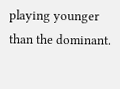playing younger than the dominant.